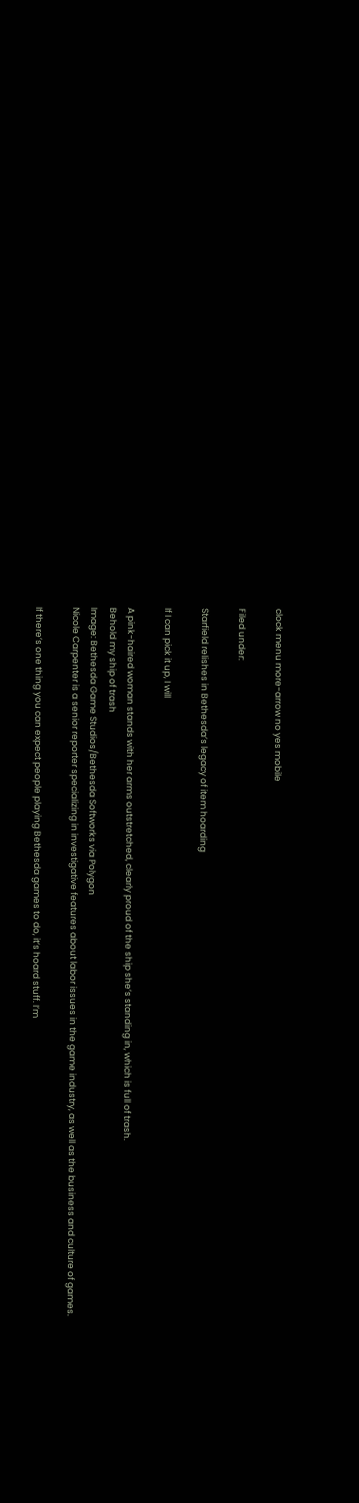clock menu more-arrow no yes mobile

Filed under:

Starfield relishes in Bethesda’s legacy of item hoarding

If I can pick it up, I will

A pink-haired woman stands with her arms outstretched, clearly proud of the ship she’s standing in, which is full of trash.
Behold my ship of trash
Image: Bethesda Game Studios/Bethesda Softworks via Polygon
Nicole Carpenter is a senior reporter specializing in investigative features about labor issues in the game industry, as well as the business and culture of games.

If there’s one thing you can expect people playing Bethesda games to do, it’s hoard stuff. I’m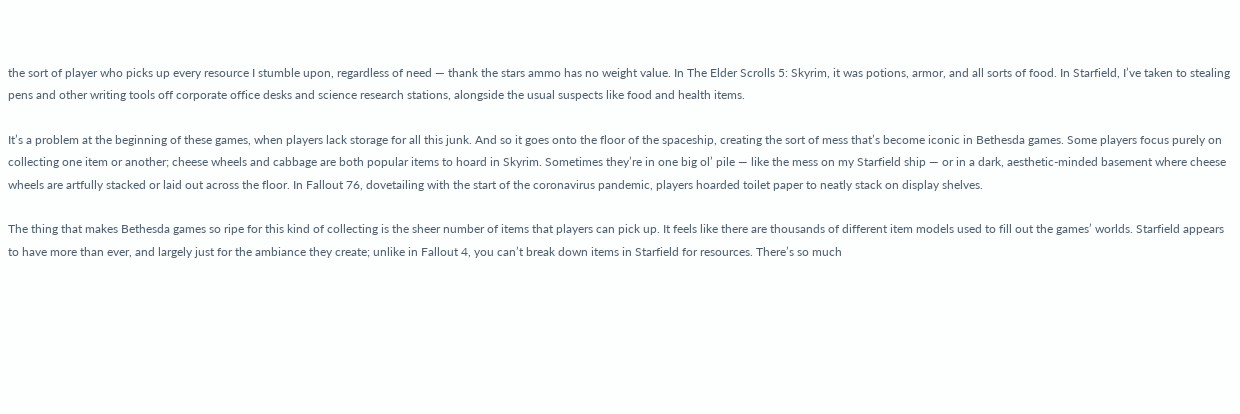the sort of player who picks up every resource I stumble upon, regardless of need — thank the stars ammo has no weight value. In The Elder Scrolls 5: Skyrim, it was potions, armor, and all sorts of food. In Starfield, I’ve taken to stealing pens and other writing tools off corporate office desks and science research stations, alongside the usual suspects like food and health items.

It’s a problem at the beginning of these games, when players lack storage for all this junk. And so it goes onto the floor of the spaceship, creating the sort of mess that’s become iconic in Bethesda games. Some players focus purely on collecting one item or another; cheese wheels and cabbage are both popular items to hoard in Skyrim. Sometimes they’re in one big ol’ pile — like the mess on my Starfield ship — or in a dark, aesthetic-minded basement where cheese wheels are artfully stacked or laid out across the floor. In Fallout 76, dovetailing with the start of the coronavirus pandemic, players hoarded toilet paper to neatly stack on display shelves.

The thing that makes Bethesda games so ripe for this kind of collecting is the sheer number of items that players can pick up. It feels like there are thousands of different item models used to fill out the games’ worlds. Starfield appears to have more than ever, and largely just for the ambiance they create; unlike in Fallout 4, you can’t break down items in Starfield for resources. There’s so much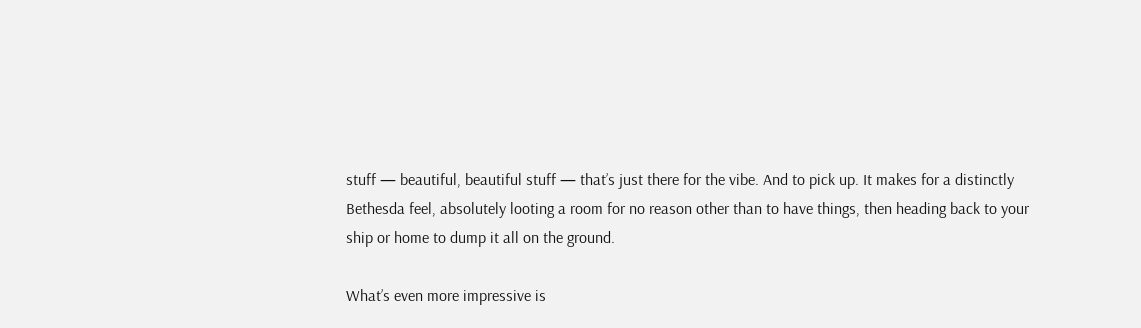stuff — beautiful, beautiful stuff — that’s just there for the vibe. And to pick up. It makes for a distinctly Bethesda feel, absolutely looting a room for no reason other than to have things, then heading back to your ship or home to dump it all on the ground.

What’s even more impressive is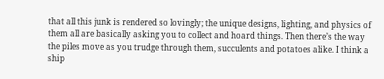that all this junk is rendered so lovingly; the unique designs, lighting, and physics of them all are basically asking you to collect and hoard things. Then there’s the way the piles move as you trudge through them, succulents and potatoes alike. I think a ship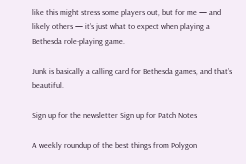like this might stress some players out, but for me — and likely others — it’s just what to expect when playing a Bethesda role-playing game.

Junk is basically a calling card for Bethesda games, and that’s beautiful.

Sign up for the newsletter Sign up for Patch Notes

A weekly roundup of the best things from Polygon